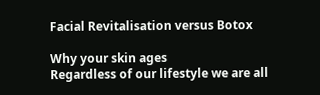Facial Revitalisation versus Botox

Why your skin ages
Regardless of our lifestyle we are all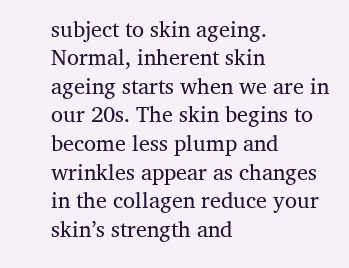subject to skin ageing. Normal, inherent skin ageing starts when we are in our 20s. The skin begins to become less plump and wrinkles appear as changes in the collagen reduce your skin’s strength and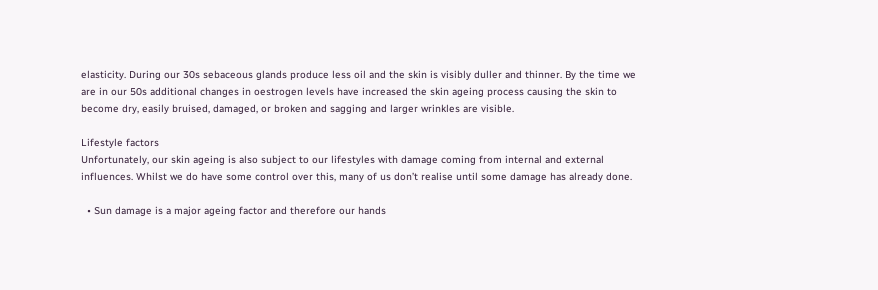elasticity. During our 30s sebaceous glands produce less oil and the skin is visibly duller and thinner. By the time we are in our 50s additional changes in oestrogen levels have increased the skin ageing process causing the skin to become dry, easily bruised, damaged, or broken and sagging and larger wrinkles are visible.

Lifestyle factors
Unfortunately, our skin ageing is also subject to our lifestyles with damage coming from internal and external influences. Whilst we do have some control over this, many of us don’t realise until some damage has already done.

  • Sun damage is a major ageing factor and therefore our hands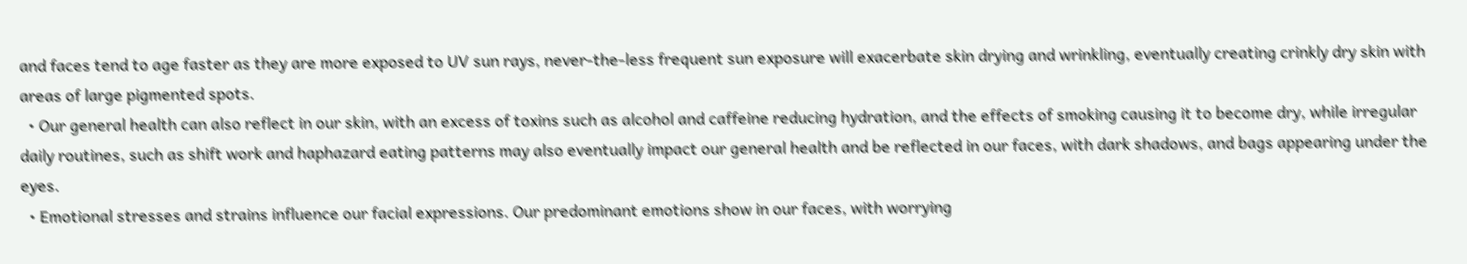and faces tend to age faster as they are more exposed to UV sun rays, never-the-less frequent sun exposure will exacerbate skin drying and wrinkling, eventually creating crinkly dry skin with areas of large pigmented spots.
  • Our general health can also reflect in our skin, with an excess of toxins such as alcohol and caffeine reducing hydration, and the effects of smoking causing it to become dry, while irregular daily routines, such as shift work and haphazard eating patterns may also eventually impact our general health and be reflected in our faces, with dark shadows, and bags appearing under the eyes.
  • Emotional stresses and strains influence our facial expressions. Our predominant emotions show in our faces, with worrying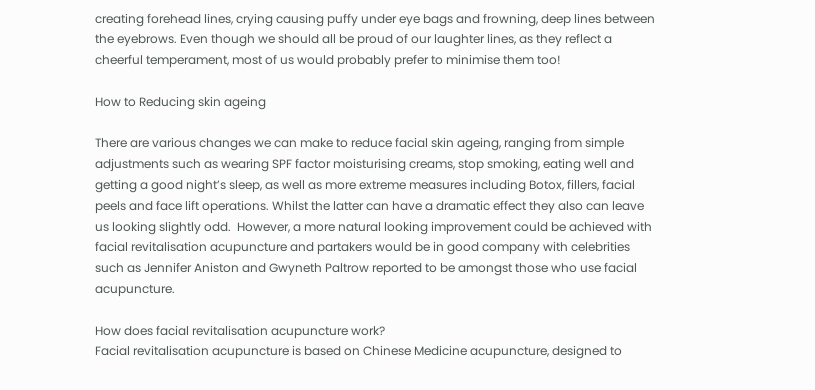creating forehead lines, crying causing puffy under eye bags and frowning, deep lines between the eyebrows. Even though we should all be proud of our laughter lines, as they reflect a cheerful temperament, most of us would probably prefer to minimise them too!

How to Reducing skin ageing

There are various changes we can make to reduce facial skin ageing, ranging from simple adjustments such as wearing SPF factor moisturising creams, stop smoking, eating well and getting a good night’s sleep, as well as more extreme measures including Botox, fillers, facial peels and face lift operations. Whilst the latter can have a dramatic effect they also can leave us looking slightly odd.  However, a more natural looking improvement could be achieved with facial revitalisation acupuncture and partakers would be in good company with celebrities such as Jennifer Aniston and Gwyneth Paltrow reported to be amongst those who use facial acupuncture.

How does facial revitalisation acupuncture work?
Facial revitalisation acupuncture is based on Chinese Medicine acupuncture, designed to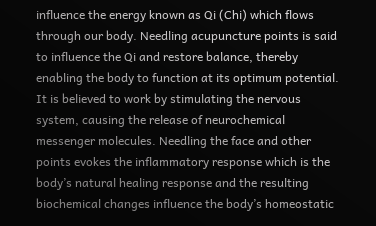influence the energy known as Qi (Chi) which flows through our body. Needling acupuncture points is said to influence the Qi and restore balance, thereby enabling the body to function at its optimum potential. It is believed to work by stimulating the nervous system, causing the release of neurochemical messenger molecules. Needling the face and other points evokes the inflammatory response which is the body’s natural healing response and the resulting biochemical changes influence the body’s homeostatic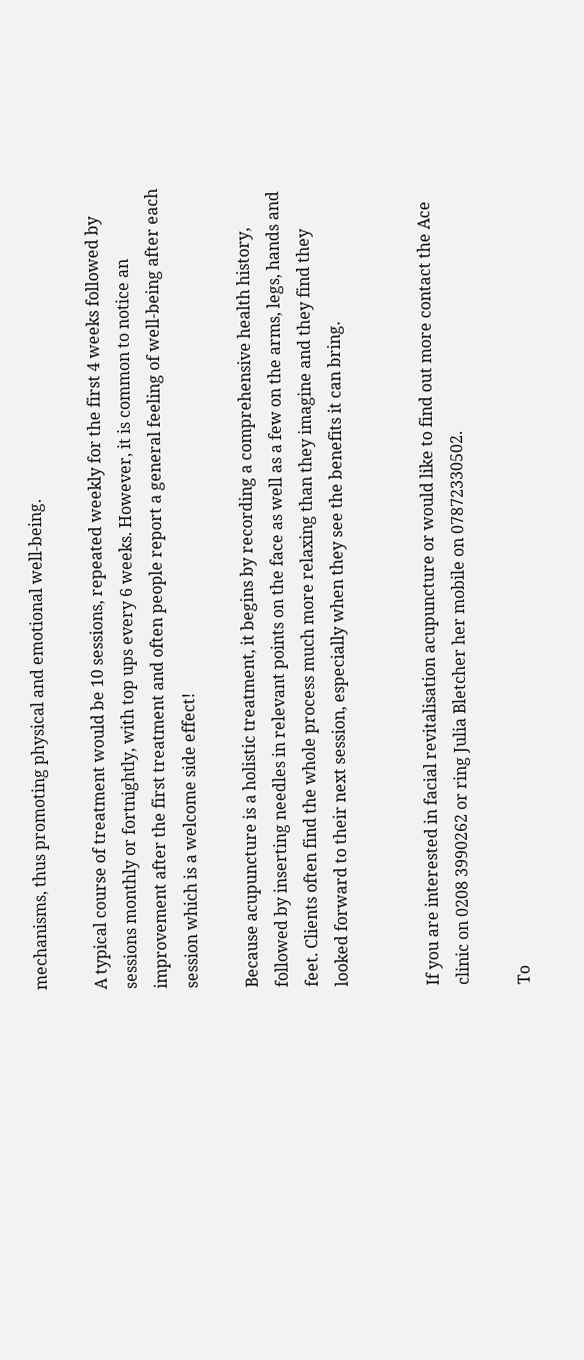mechanisms, thus promoting physical and emotional well-being.

A typical course of treatment would be 10 sessions, repeated weekly for the first 4 weeks followed by sessions monthly or fortnightly, with top ups every 6 weeks. However, it is common to notice an improvement after the first treatment and often people report a general feeling of well-being after each session which is a welcome side effect!

Because acupuncture is a holistic treatment, it begins by recording a comprehensive health history, followed by inserting needles in relevant points on the face as well as a few on the arms, legs, hands and feet. Clients often find the whole process much more relaxing than they imagine and they find they looked forward to their next session, especially when they see the benefits it can bring.


If you are interested in facial revitalisation acupuncture or would like to find out more contact the Ace clinic on 0208 3990262 or ring Julia Bletcher her mobile on 07872330502.

To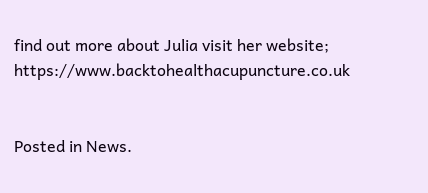find out more about Julia visit her website; https://www.backtohealthacupuncture.co.uk


Posted in News.